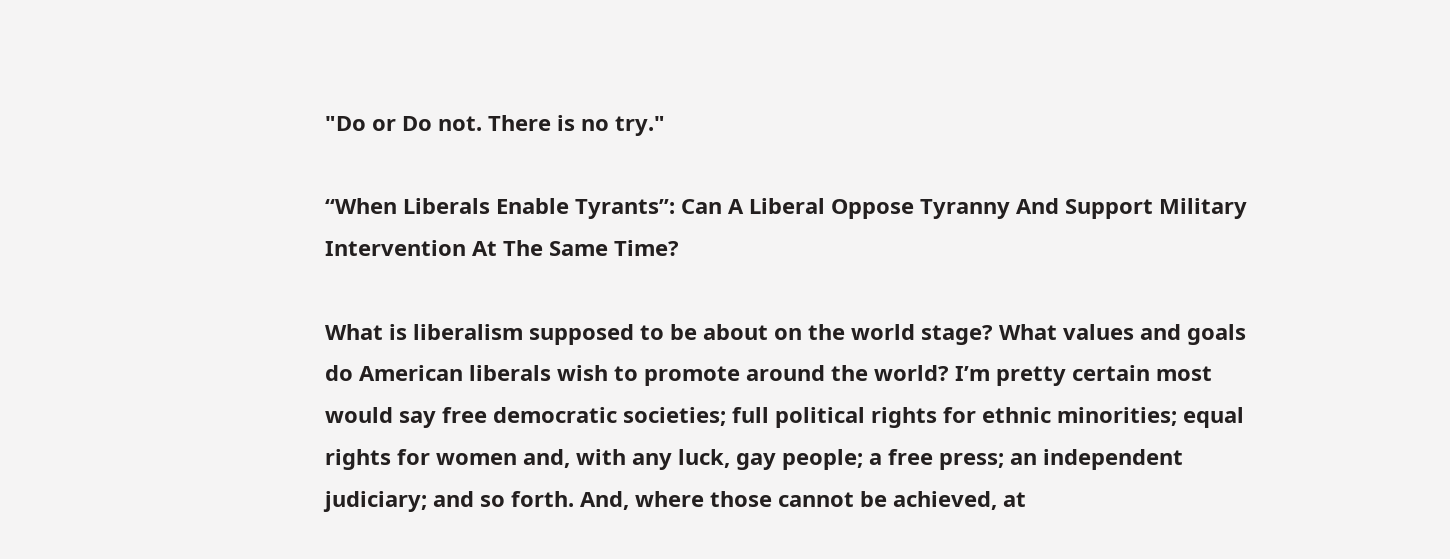"Do or Do not. There is no try."

“When Liberals Enable Tyrants”: Can A Liberal Oppose Tyranny And Support Military Intervention At The Same Time?

What is liberalism supposed to be about on the world stage? What values and goals do American liberals wish to promote around the world? I’m pretty certain most would say free democratic societies; full political rights for ethnic minorities; equal rights for women and, with any luck, gay people; a free press; an independent judiciary; and so forth. And, where those cannot be achieved, at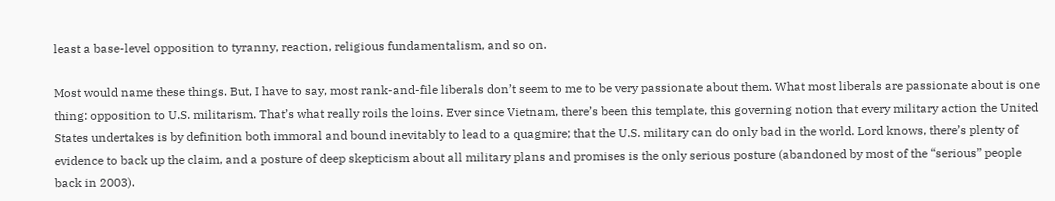least a base-level opposition to tyranny, reaction, religious fundamentalism, and so on.

Most would name these things. But, I have to say, most rank-and-file liberals don’t seem to me to be very passionate about them. What most liberals are passionate about is one thing: opposition to U.S. militarism. That’s what really roils the loins. Ever since Vietnam, there’s been this template, this governing notion that every military action the United States undertakes is by definition both immoral and bound inevitably to lead to a quagmire; that the U.S. military can do only bad in the world. Lord knows, there’s plenty of evidence to back up the claim, and a posture of deep skepticism about all military plans and promises is the only serious posture (abandoned by most of the “serious” people back in 2003).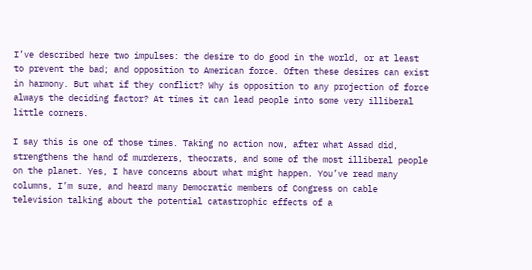I’ve described here two impulses: the desire to do good in the world, or at least to prevent the bad; and opposition to American force. Often these desires can exist in harmony. But what if they conflict? Why is opposition to any projection of force always the deciding factor? At times it can lead people into some very illiberal little corners.

I say this is one of those times. Taking no action now, after what Assad did, strengthens the hand of murderers, theocrats, and some of the most illiberal people on the planet. Yes, I have concerns about what might happen. You’ve read many columns, I’m sure, and heard many Democratic members of Congress on cable television talking about the potential catastrophic effects of a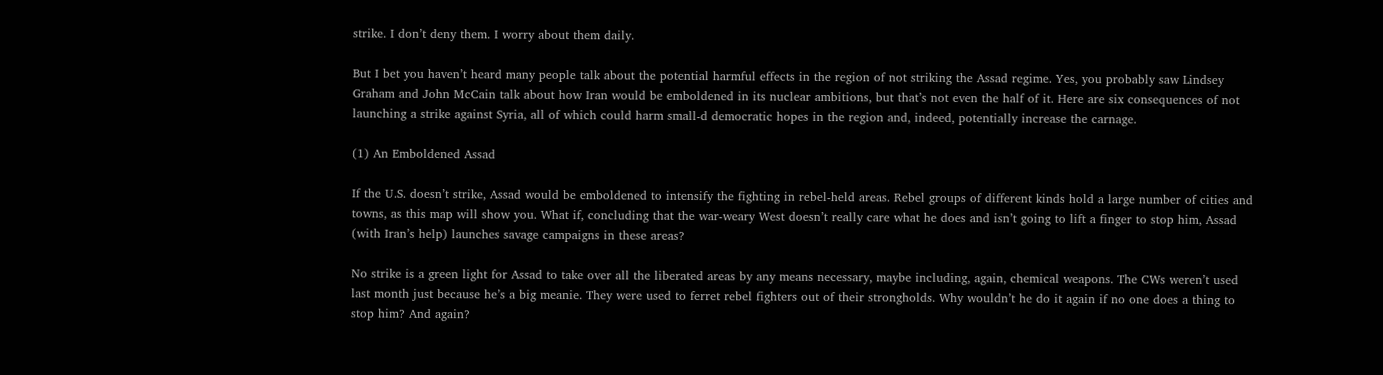strike. I don’t deny them. I worry about them daily.

But I bet you haven’t heard many people talk about the potential harmful effects in the region of not striking the Assad regime. Yes, you probably saw Lindsey Graham and John McCain talk about how Iran would be emboldened in its nuclear ambitions, but that’s not even the half of it. Here are six consequences of not launching a strike against Syria, all of which could harm small-d democratic hopes in the region and, indeed, potentially increase the carnage.

(1) An Emboldened Assad

If the U.S. doesn’t strike, Assad would be emboldened to intensify the fighting in rebel-held areas. Rebel groups of different kinds hold a large number of cities and towns, as this map will show you. What if, concluding that the war-weary West doesn’t really care what he does and isn’t going to lift a finger to stop him, Assad (with Iran’s help) launches savage campaigns in these areas?

No strike is a green light for Assad to take over all the liberated areas by any means necessary, maybe including, again, chemical weapons. The CWs weren’t used last month just because he’s a big meanie. They were used to ferret rebel fighters out of their strongholds. Why wouldn’t he do it again if no one does a thing to stop him? And again?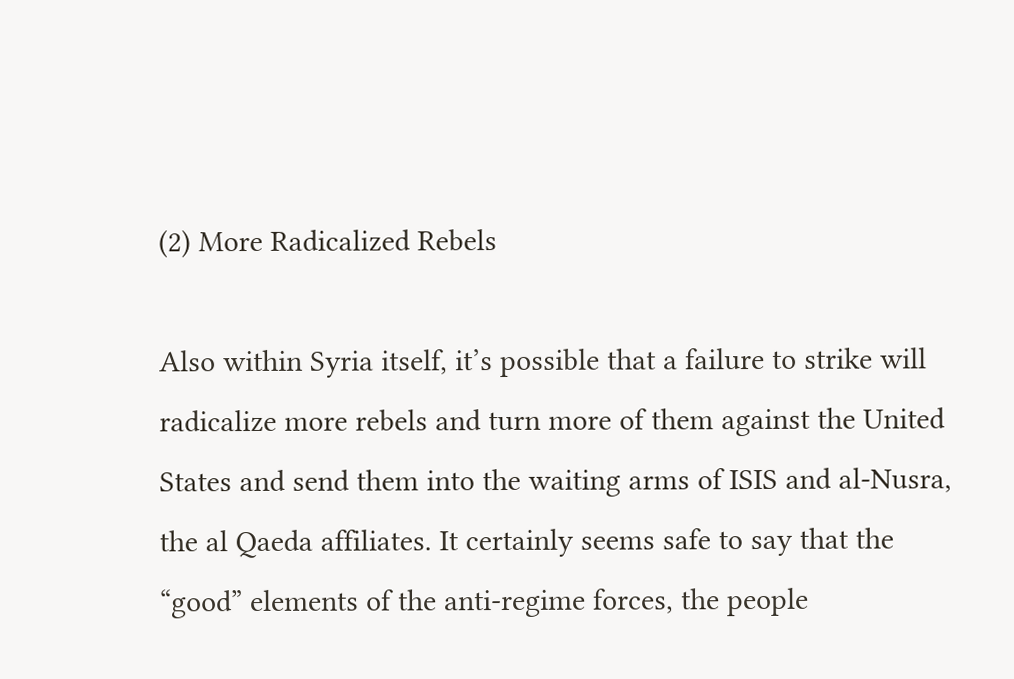(2) More Radicalized Rebels

Also within Syria itself, it’s possible that a failure to strike will radicalize more rebels and turn more of them against the United States and send them into the waiting arms of ISIS and al-Nusra, the al Qaeda affiliates. It certainly seems safe to say that the “good” elements of the anti-regime forces, the people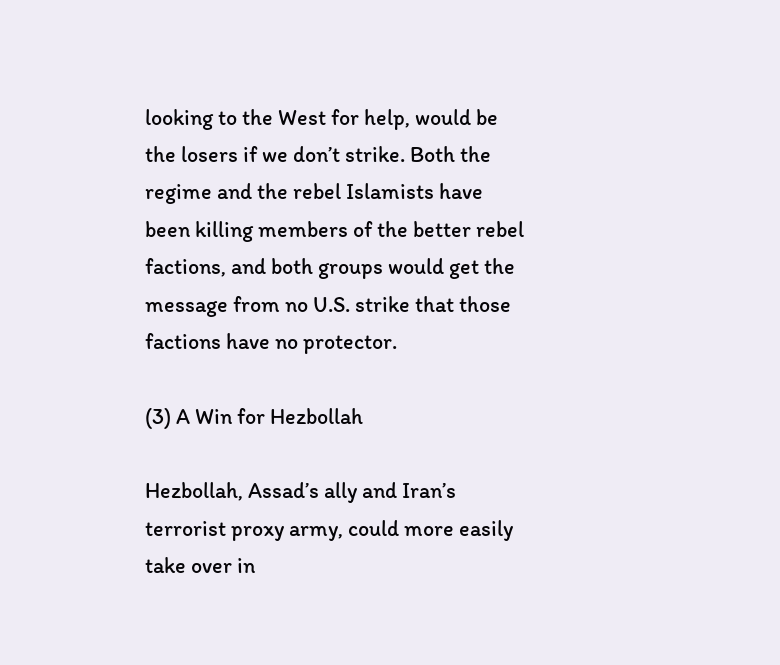looking to the West for help, would be the losers if we don’t strike. Both the regime and the rebel Islamists have been killing members of the better rebel factions, and both groups would get the message from no U.S. strike that those factions have no protector.

(3) A Win for Hezbollah

Hezbollah, Assad’s ally and Iran’s terrorist proxy army, could more easily take over in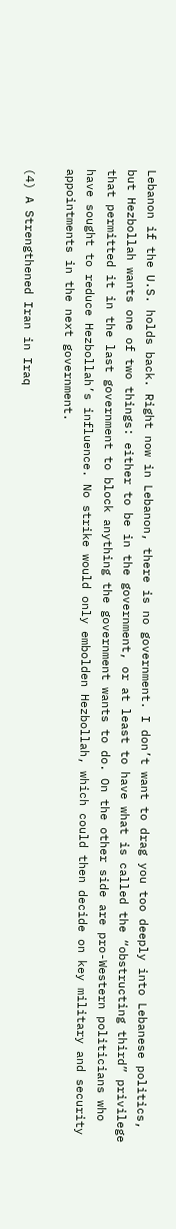Lebanon if the U.S. holds back. Right now in Lebanon, there is no government. I don’t want to drag you too deeply into Lebanese politics, but Hezbollah wants one of two things: either to be in the government, or at least to have what is called the “obstructing third” privilege that permitted it in the last government to block anything the government wants to do. On the other side are pro-Western politicians who have sought to reduce Hezbollah’s influence. No strike would only embolden Hezbollah, which could then decide on key military and security appointments in the next government.

(4) A Strengthened Iran in Iraq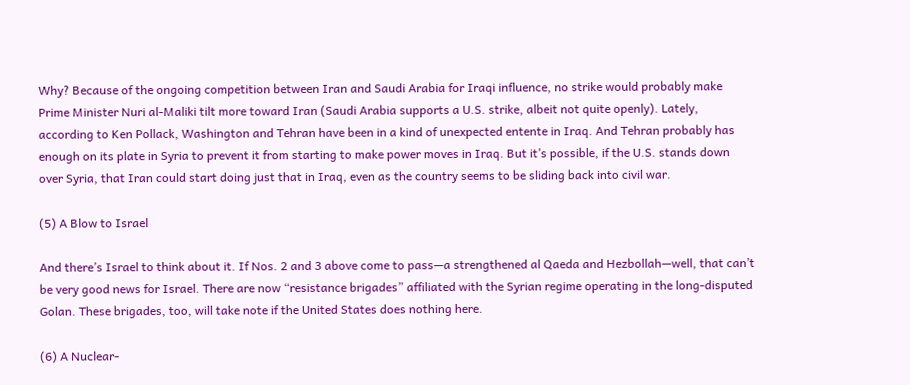Why? Because of the ongoing competition between Iran and Saudi Arabia for Iraqi influence, no strike would probably make Prime Minister Nuri al-Maliki tilt more toward Iran (Saudi Arabia supports a U.S. strike, albeit not quite openly). Lately, according to Ken Pollack, Washington and Tehran have been in a kind of unexpected entente in Iraq. And Tehran probably has enough on its plate in Syria to prevent it from starting to make power moves in Iraq. But it’s possible, if the U.S. stands down over Syria, that Iran could start doing just that in Iraq, even as the country seems to be sliding back into civil war.

(5) A Blow to Israel

And there’s Israel to think about it. If Nos. 2 and 3 above come to pass—a strengthened al Qaeda and Hezbollah—well, that can’t be very good news for Israel. There are now “resistance brigades” affiliated with the Syrian regime operating in the long-disputed Golan. These brigades, too, will take note if the United States does nothing here.

(6) A Nuclear-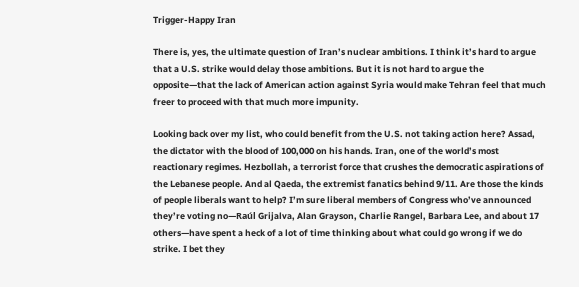Trigger-Happy Iran

There is, yes, the ultimate question of Iran’s nuclear ambitions. I think it’s hard to argue that a U.S. strike would delay those ambitions. But it is not hard to argue the opposite—that the lack of American action against Syria would make Tehran feel that much freer to proceed with that much more impunity.

Looking back over my list, who could benefit from the U.S. not taking action here? Assad, the dictator with the blood of 100,000 on his hands. Iran, one of the world’s most reactionary regimes. Hezbollah, a terrorist force that crushes the democratic aspirations of the Lebanese people. And al Qaeda, the extremist fanatics behind 9/11. Are those the kinds of people liberals want to help? I’m sure liberal members of Congress who’ve announced they’re voting no—Raúl Grijalva, Alan Grayson, Charlie Rangel, Barbara Lee, and about 17 others—have spent a heck of a lot of time thinking about what could go wrong if we do strike. I bet they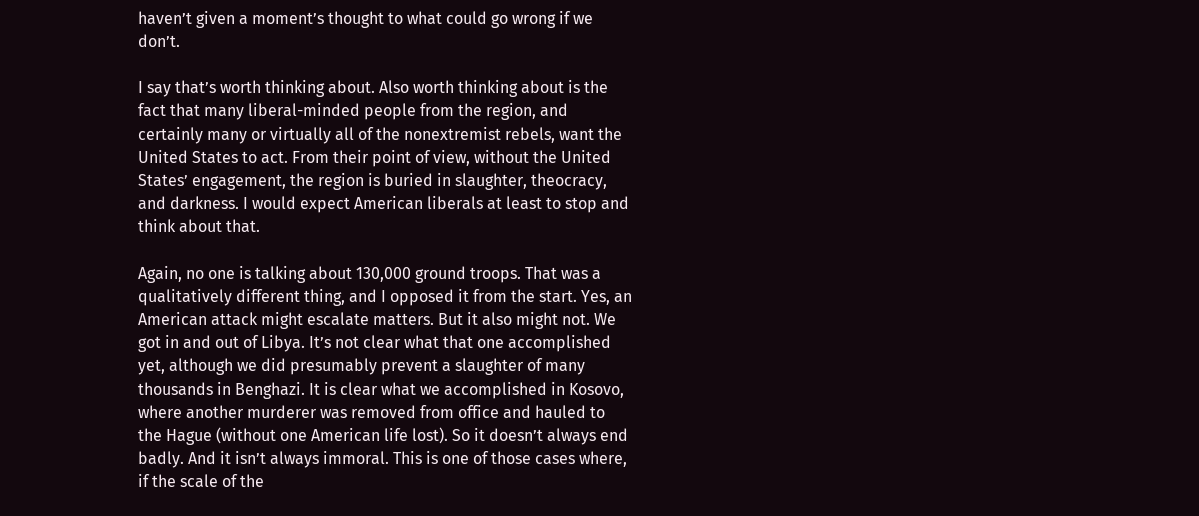haven’t given a moment’s thought to what could go wrong if we don’t.

I say that’s worth thinking about. Also worth thinking about is the fact that many liberal-minded people from the region, and certainly many or virtually all of the nonextremist rebels, want the United States to act. From their point of view, without the United States’ engagement, the region is buried in slaughter, theocracy, and darkness. I would expect American liberals at least to stop and think about that.

Again, no one is talking about 130,000 ground troops. That was a qualitatively different thing, and I opposed it from the start. Yes, an American attack might escalate matters. But it also might not. We got in and out of Libya. It’s not clear what that one accomplished yet, although we did presumably prevent a slaughter of many thousands in Benghazi. It is clear what we accomplished in Kosovo, where another murderer was removed from office and hauled to the Hague (without one American life lost). So it doesn’t always end badly. And it isn’t always immoral. This is one of those cases where, if the scale of the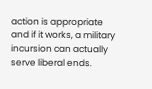action is appropriate and if it works, a military incursion can actually serve liberal ends.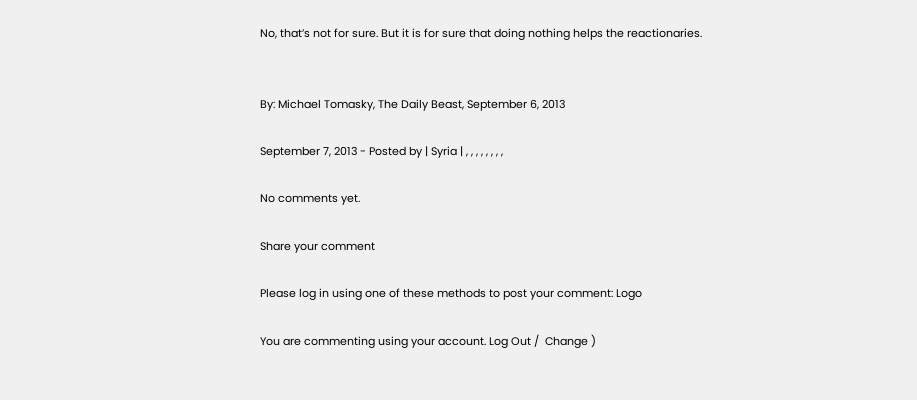No, that’s not for sure. But it is for sure that doing nothing helps the reactionaries.


By: Michael Tomasky, The Daily Beast, September 6, 2013

September 7, 2013 - Posted by | Syria | , , , , , , , ,

No comments yet.

Share your comment

Please log in using one of these methods to post your comment: Logo

You are commenting using your account. Log Out /  Change )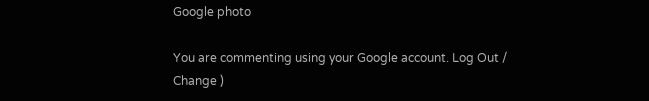Google photo

You are commenting using your Google account. Log Out /  Change )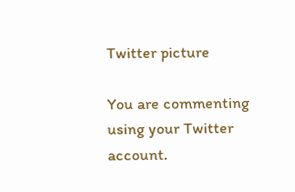Twitter picture

You are commenting using your Twitter account.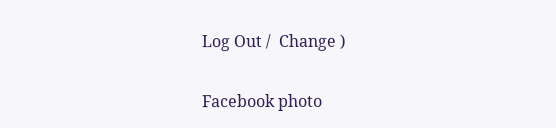Log Out /  Change )

Facebook photo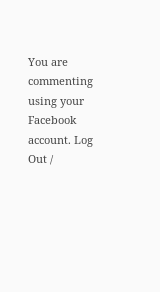You are commenting using your Facebook account. Log Out /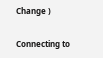Change )

Connecting to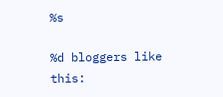%s

%d bloggers like this: